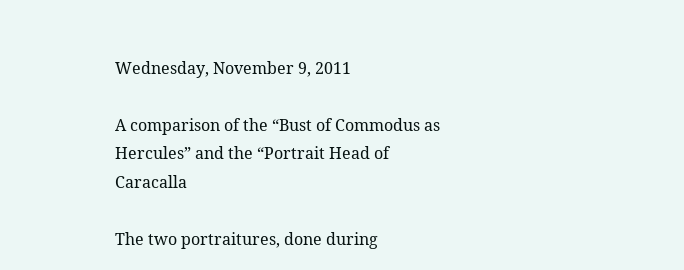Wednesday, November 9, 2011

A comparison of the “Bust of Commodus as Hercules” and the “Portrait Head of Caracalla

The two portraitures, done during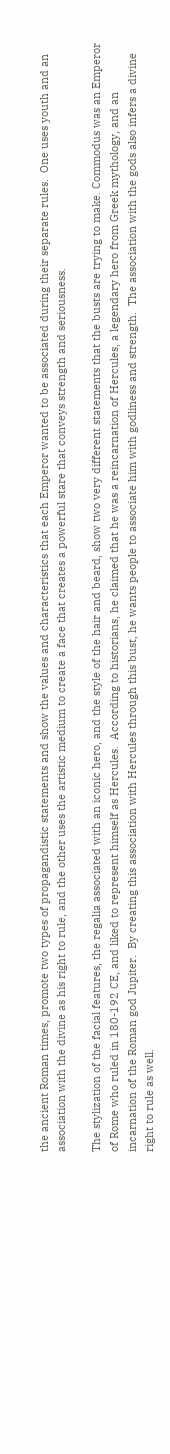the ancient Roman times, promote two types of propagandistic statements and show the values and characteristics that each Emperor wanted to be associated during their separate rules.  One uses youth and an association with the divine as his right to rule, and the other uses the artistic medium to create a face that creates a powerful stare that conveys strength and seriousness.

The stylization of the facial features, the regalia associated with an iconic hero, and the style of the hair and beard, show two very different statements that the busts are trying to make. Commodus was an Emperor of Rome who ruled in 180-192 CE, and liked to represent himself as Hercules.  According to historians, he claimed that he was a reincarnation of Hercules, a legendary hero from Greek mythology, and an incarnation of the Roman god Jupiter.  By creating this association with Hercules through this bust, he wants people to associate him with godliness and strength.  The association with the gods also infers a divine right to rule as well.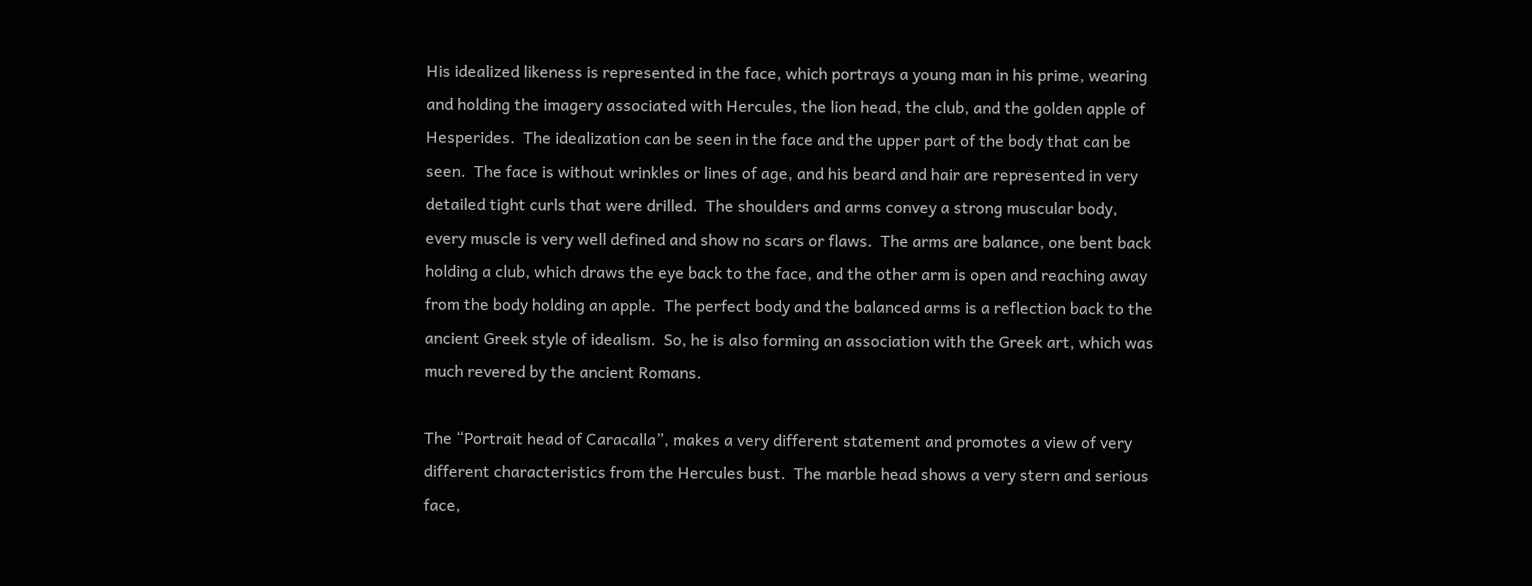His idealized likeness is represented in the face, which portrays a young man in his prime, wearing and holding the imagery associated with Hercules, the lion head, the club, and the golden apple of Hesperides.  The idealization can be seen in the face and the upper part of the body that can be seen.  The face is without wrinkles or lines of age, and his beard and hair are represented in very detailed tight curls that were drilled.  The shoulders and arms convey a strong muscular body, every muscle is very well defined and show no scars or flaws.  The arms are balance, one bent back holding a club, which draws the eye back to the face, and the other arm is open and reaching away from the body holding an apple.  The perfect body and the balanced arms is a reflection back to the ancient Greek style of idealism.  So, he is also forming an association with the Greek art, which was much revered by the ancient Romans.

The “Portrait head of Caracalla”, makes a very different statement and promotes a view of very different characteristics from the Hercules bust.  The marble head shows a very stern and serious face,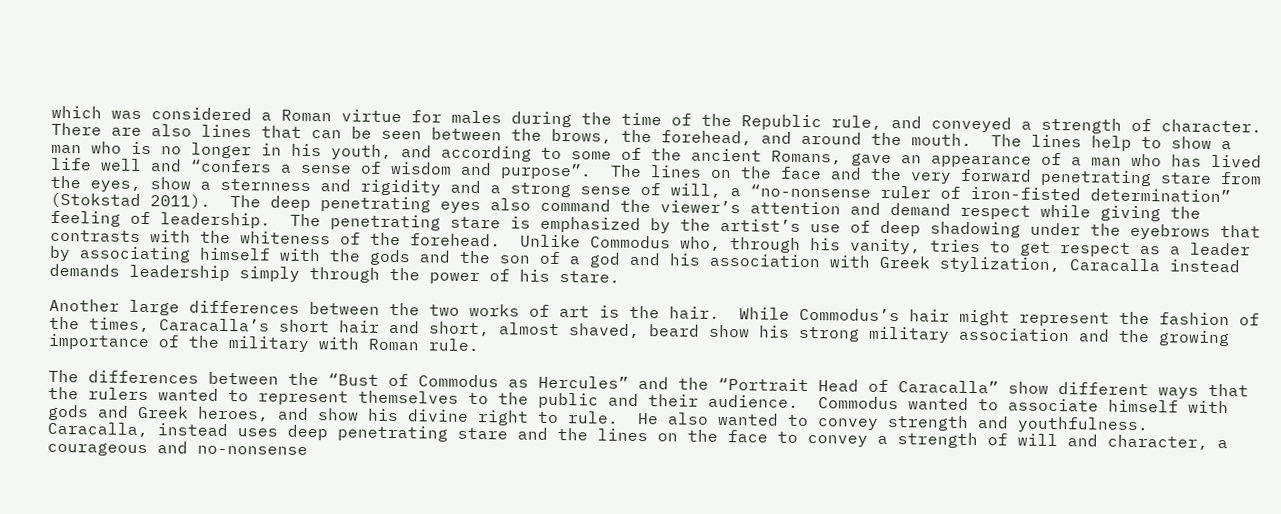which was considered a Roman virtue for males during the time of the Republic rule, and conveyed a strength of character.  There are also lines that can be seen between the brows, the forehead, and around the mouth.  The lines help to show a man who is no longer in his youth, and according to some of the ancient Romans, gave an appearance of a man who has lived life well and “confers a sense of wisdom and purpose”.  The lines on the face and the very forward penetrating stare from the eyes, show a sternness and rigidity and a strong sense of will, a “no-nonsense ruler of iron-fisted determination” (Stokstad 2011).  The deep penetrating eyes also command the viewer’s attention and demand respect while giving the feeling of leadership.  The penetrating stare is emphasized by the artist’s use of deep shadowing under the eyebrows that contrasts with the whiteness of the forehead.  Unlike Commodus who, through his vanity, tries to get respect as a leader by associating himself with the gods and the son of a god and his association with Greek stylization, Caracalla instead demands leadership simply through the power of his stare.

Another large differences between the two works of art is the hair.  While Commodus’s hair might represent the fashion of the times, Caracalla’s short hair and short, almost shaved, beard show his strong military association and the growing importance of the military with Roman rule.

The differences between the “Bust of Commodus as Hercules” and the “Portrait Head of Caracalla” show different ways that the rulers wanted to represent themselves to the public and their audience.  Commodus wanted to associate himself with gods and Greek heroes, and show his divine right to rule.  He also wanted to convey strength and youthfulness.  Caracalla, instead uses deep penetrating stare and the lines on the face to convey a strength of will and character, a courageous and no-nonsense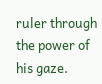ruler through the power of his gaze.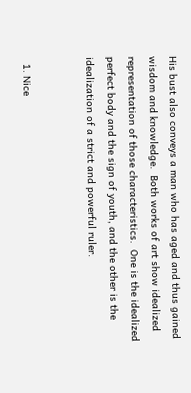His bust also conveys a man who has aged and thus gained wisdom and knowledge.  Both works of art show idealized representation of those characteristics.  One is the idealized perfect body and the sign of youth, and the other is the idealization of a strict and powerful ruler.


  1. Nice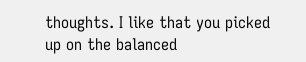thoughts. I like that you picked up on the balanced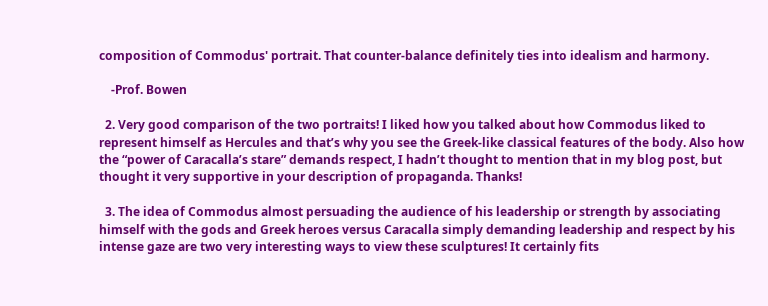composition of Commodus' portrait. That counter-balance definitely ties into idealism and harmony.

    -Prof. Bowen

  2. Very good comparison of the two portraits! I liked how you talked about how Commodus liked to represent himself as Hercules and that’s why you see the Greek-like classical features of the body. Also how the “power of Caracalla’s stare” demands respect, I hadn’t thought to mention that in my blog post, but thought it very supportive in your description of propaganda. Thanks!

  3. The idea of Commodus almost persuading the audience of his leadership or strength by associating himself with the gods and Greek heroes versus Caracalla simply demanding leadership and respect by his intense gaze are two very interesting ways to view these sculptures! It certainly fits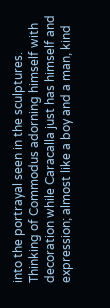into the portrayal seen in the sculptures. Thinking of Commodus adorning himself with decoration while Caracalla just has himself and expression; almost like a boy and a man, kind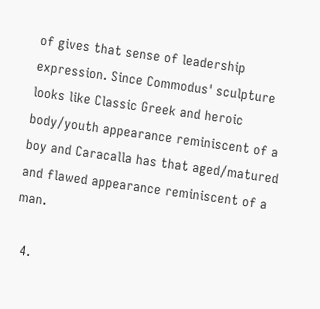of gives that sense of leadership expression. Since Commodus' sculpture looks like Classic Greek and heroic body/youth appearance reminiscent of a boy and Caracalla has that aged/matured and flawed appearance reminiscent of a man.

  4.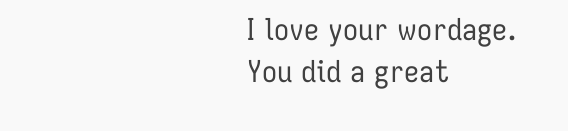I love your wordage. You did a great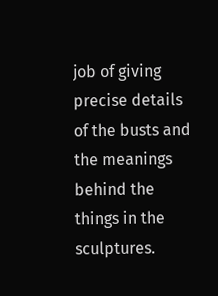job of giving precise details of the busts and the meanings behind the things in the sculptures.